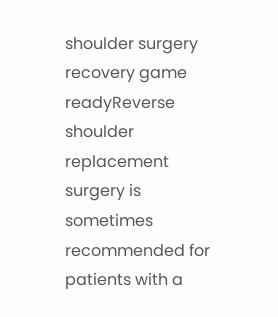shoulder surgery recovery game readyReverse shoulder replacement surgery is sometimes recommended for patients with a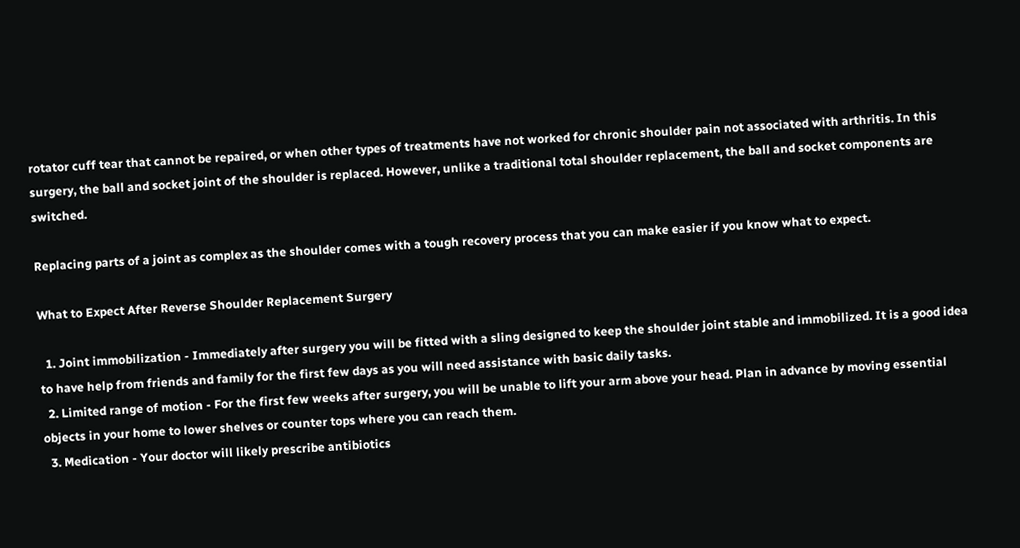rotator cuff tear that cannot be repaired, or when other types of treatments have not worked for chronic shoulder pain not associated with arthritis. In this surgery, the ball and socket joint of the shoulder is replaced. However, unlike a traditional total shoulder replacement, the ball and socket components are switched.

Replacing parts of a joint as complex as the shoulder comes with a tough recovery process that you can make easier if you know what to expect.

What to Expect After Reverse Shoulder Replacement Surgery

  1. Joint immobilization - Immediately after surgery you will be fitted with a sling designed to keep the shoulder joint stable and immobilized. It is a good idea to have help from friends and family for the first few days as you will need assistance with basic daily tasks.
  2. Limited range of motion - For the first few weeks after surgery, you will be unable to lift your arm above your head. Plan in advance by moving essential objects in your home to lower shelves or counter tops where you can reach them.
  3. Medication - Your doctor will likely prescribe antibiotics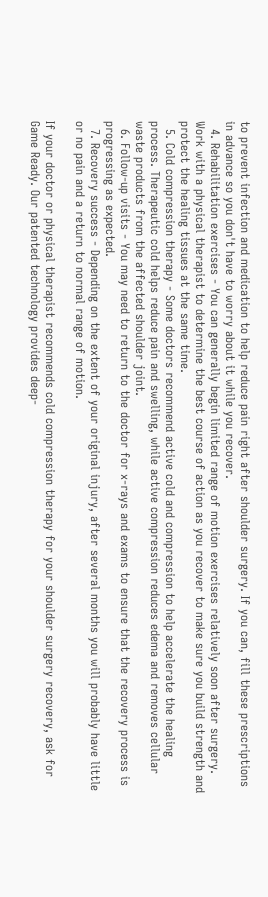to prevent infection and medication to help reduce pain right after shoulder surgery. If you can, fill these prescriptions in advance so you don't have to worry about it while you recover.
  4. Rehabilitation exercises - You can generally begin limited range of motion exercises relatively soon after surgery. Work with a physical therapist to determine the best course of action as you recover to make sure you build strength and protect the healing tissues at the same time.
  5. Cold compression therapy - Some doctors recommend active cold and compression to help accelerate the healing process. Therapeutic cold helps reduce pain and swelling, while active compression reduces edema and removes cellular waste products from the affected shoulder joint.
  6. Follow-up visits - You may need to return to the doctor for x-rays and exams to ensure that the recovery process is progressing as expected.
  7. Recovery success - Depending on the extent of your original injury, after several months you will probably have little or no pain and a return to normal range of motion.

If your doctor or physical therapist recommends cold compression therapy for your shoulder surgery recovery, ask for Game Ready. Our patented technology provides deep-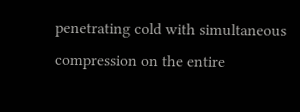penetrating cold with simultaneous compression on the entire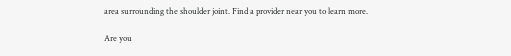area surrounding the shoulder joint. Find a provider near you to learn more.

Are you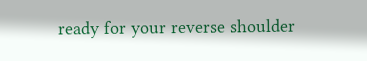ready for your reverse shoulder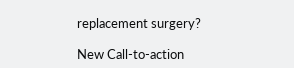replacement surgery?

New Call-to-action